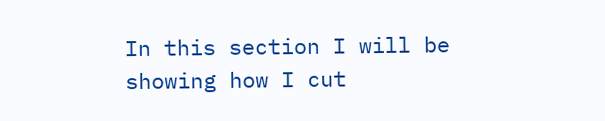In this section I will be showing how I cut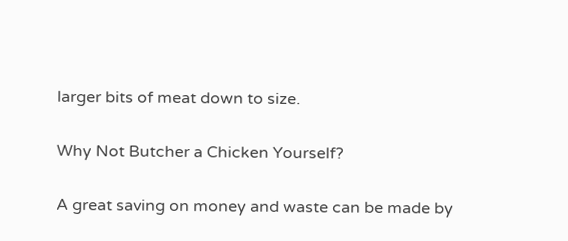larger bits of meat down to size.

Why Not Butcher a Chicken Yourself?

A great saving on money and waste can be made by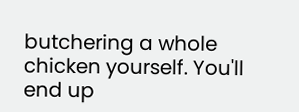butchering a whole chicken yourself. You'll end up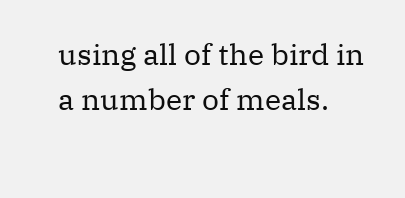using all of the bird in a number of meals.